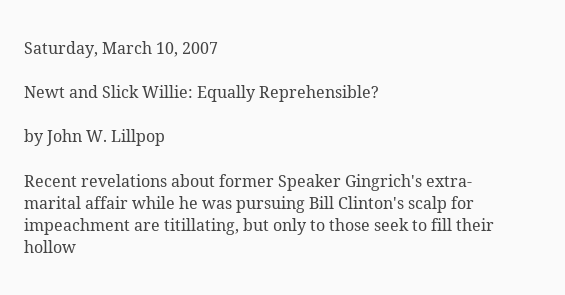Saturday, March 10, 2007

Newt and Slick Willie: Equally Reprehensible?

by John W. Lillpop

Recent revelations about former Speaker Gingrich's extra-marital affair while he was pursuing Bill Clinton's scalp for impeachment are titillating, but only to those seek to fill their hollow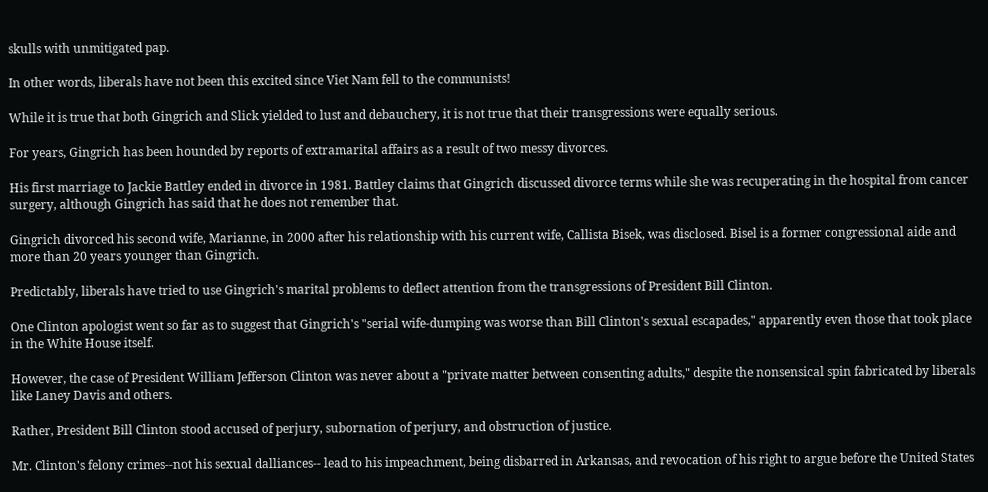skulls with unmitigated pap.

In other words, liberals have not been this excited since Viet Nam fell to the communists!

While it is true that both Gingrich and Slick yielded to lust and debauchery, it is not true that their transgressions were equally serious.

For years, Gingrich has been hounded by reports of extramarital affairs as a result of two messy divorces.

His first marriage to Jackie Battley ended in divorce in 1981. Battley claims that Gingrich discussed divorce terms while she was recuperating in the hospital from cancer surgery, although Gingrich has said that he does not remember that.

Gingrich divorced his second wife, Marianne, in 2000 after his relationship with his current wife, Callista Bisek, was disclosed. Bisel is a former congressional aide and more than 20 years younger than Gingrich.

Predictably, liberals have tried to use Gingrich's marital problems to deflect attention from the transgressions of President Bill Clinton.

One Clinton apologist went so far as to suggest that Gingrich's "serial wife-dumping was worse than Bill Clinton's sexual escapades," apparently even those that took place in the White House itself.

However, the case of President William Jefferson Clinton was never about a "private matter between consenting adults," despite the nonsensical spin fabricated by liberals like Laney Davis and others.

Rather, President Bill Clinton stood accused of perjury, subornation of perjury, and obstruction of justice.

Mr. Clinton's felony crimes--not his sexual dalliances-- lead to his impeachment, being disbarred in Arkansas, and revocation of his right to argue before the United States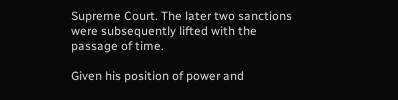Supreme Court. The later two sanctions were subsequently lifted with the passage of time.

Given his position of power and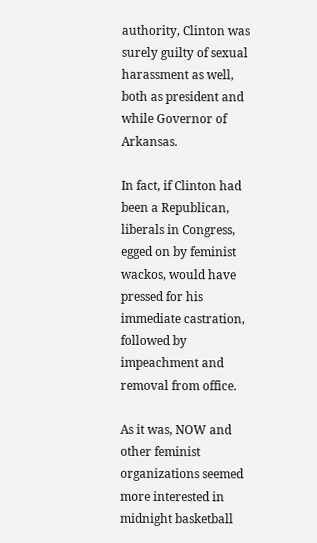authority, Clinton was surely guilty of sexual harassment as well, both as president and while Governor of Arkansas.

In fact, if Clinton had been a Republican, liberals in Congress, egged on by feminist wackos, would have pressed for his immediate castration, followed by impeachment and removal from office.

As it was, NOW and other feminist organizations seemed more interested in midnight basketball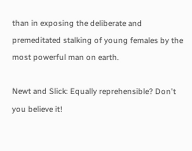than in exposing the deliberate and premeditated stalking of young females by the most powerful man on earth.

Newt and Slick: Equally reprehensible? Don't you believe it!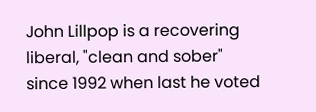John Lillpop is a recovering liberal, "clean and sober" since 1992 when last he voted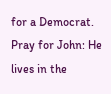for a Democrat. Pray for John: He lives in the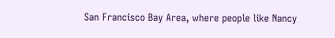San Francisco Bay Area, where people like Nancy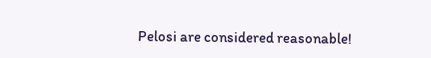Pelosi are considered reasonable!